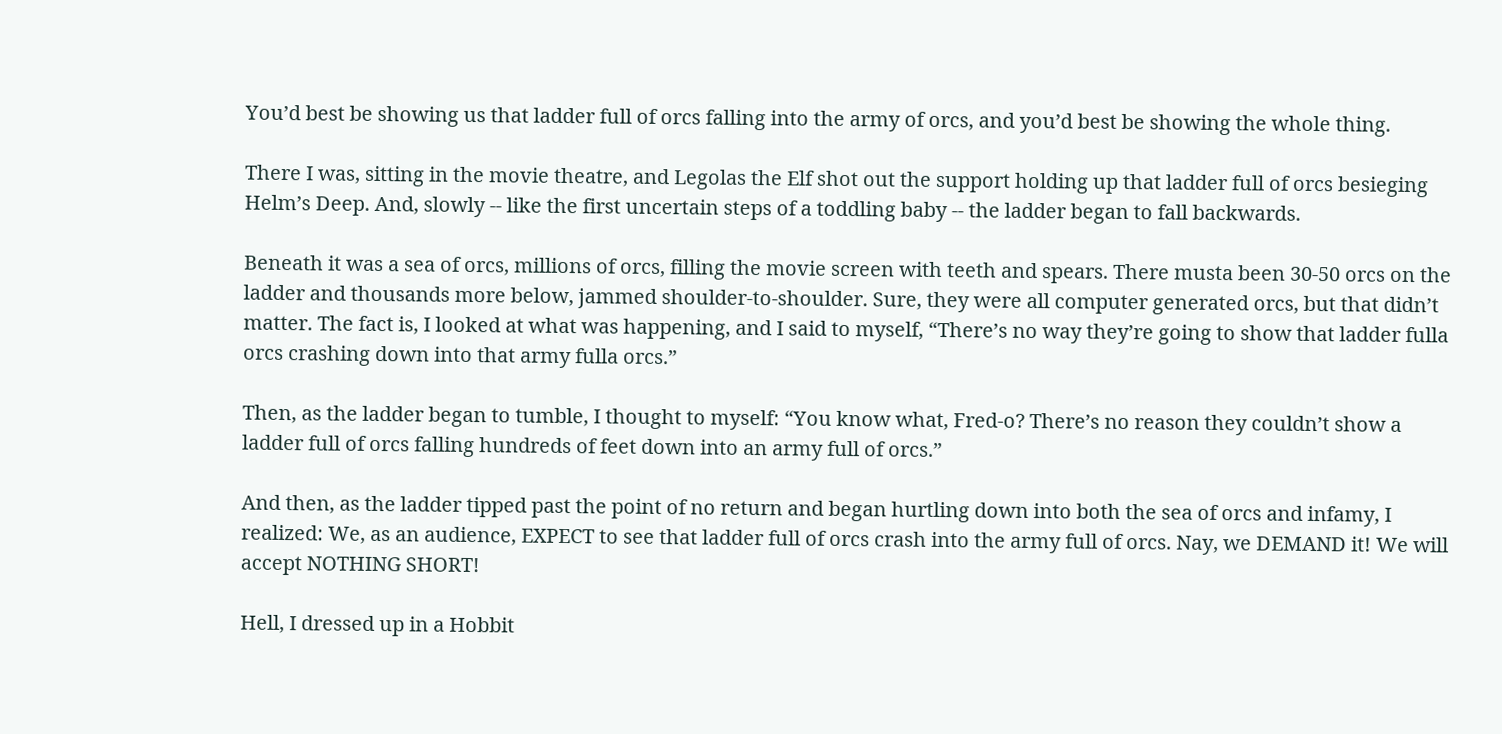You’d best be showing us that ladder full of orcs falling into the army of orcs, and you’d best be showing the whole thing.

There I was, sitting in the movie theatre, and Legolas the Elf shot out the support holding up that ladder full of orcs besieging Helm’s Deep. And, slowly -- like the first uncertain steps of a toddling baby -- the ladder began to fall backwards.

Beneath it was a sea of orcs, millions of orcs, filling the movie screen with teeth and spears. There musta been 30-50 orcs on the ladder and thousands more below, jammed shoulder-to-shoulder. Sure, they were all computer generated orcs, but that didn’t matter. The fact is, I looked at what was happening, and I said to myself, “There’s no way they’re going to show that ladder fulla orcs crashing down into that army fulla orcs.”

Then, as the ladder began to tumble, I thought to myself: “You know what, Fred-o? There’s no reason they couldn’t show a ladder full of orcs falling hundreds of feet down into an army full of orcs.”

And then, as the ladder tipped past the point of no return and began hurtling down into both the sea of orcs and infamy, I realized: We, as an audience, EXPECT to see that ladder full of orcs crash into the army full of orcs. Nay, we DEMAND it! We will accept NOTHING SHORT!

Hell, I dressed up in a Hobbit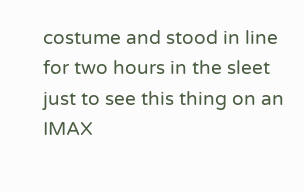costume and stood in line for two hours in the sleet just to see this thing on an IMAX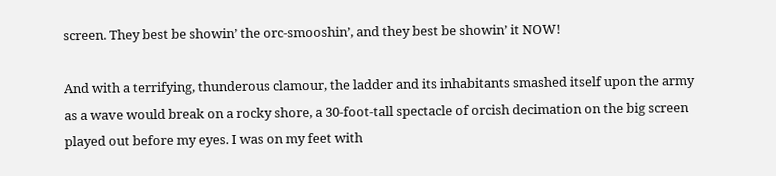screen. They best be showin’ the orc-smooshin’, and they best be showin’ it NOW!

And with a terrifying, thunderous clamour, the ladder and its inhabitants smashed itself upon the army as a wave would break on a rocky shore, a 30-foot-tall spectacle of orcish decimation on the big screen played out before my eyes. I was on my feet with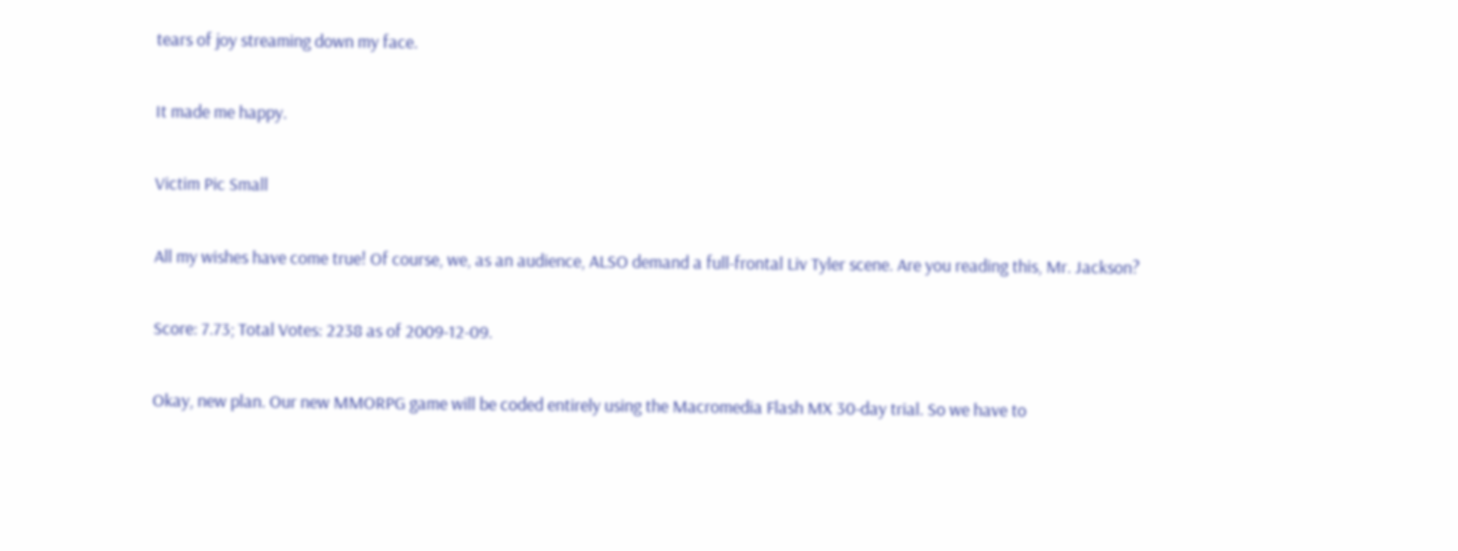tears of joy streaming down my face.

It made me happy.

Victim Pic Small

All my wishes have come true! Of course, we, as an audience, ALSO demand a full-frontal Liv Tyler scene. Are you reading this, Mr. Jackson?

Score: 7.73; Total Votes: 2238 as of 2009-12-09.

Okay, new plan. Our new MMORPG game will be coded entirely using the Macromedia Flash MX 30-day trial. So we have to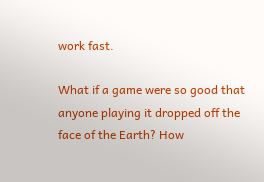work fast.

What if a game were so good that anyone playing it dropped off the face of the Earth? How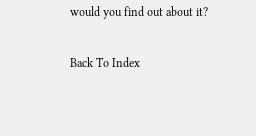would you find out about it?

Back To Index